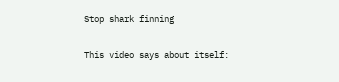Stop shark finning

This video says about itself: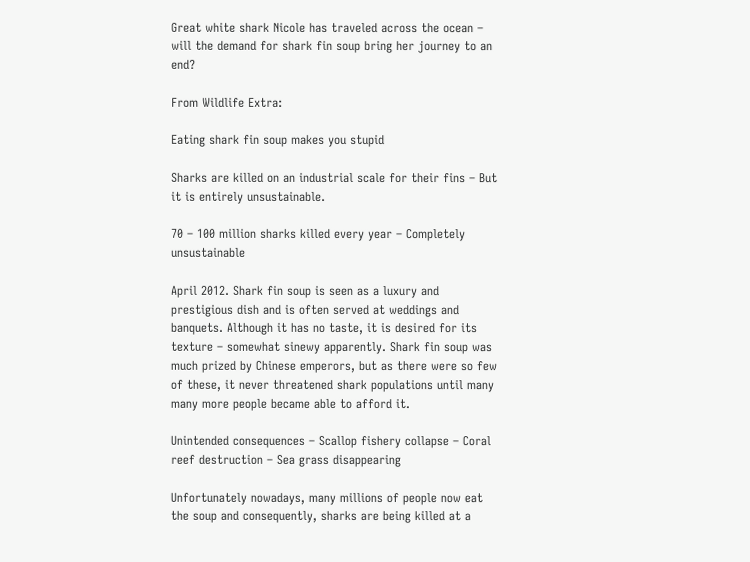Great white shark Nicole has traveled across the ocean – will the demand for shark fin soup bring her journey to an end?

From Wildlife Extra:

Eating shark fin soup makes you stupid

Sharks are killed on an industrial scale for their fins – But it is entirely unsustainable.

70 – 100 million sharks killed every year – Completely unsustainable

April 2012. Shark fin soup is seen as a luxury and prestigious dish and is often served at weddings and banquets. Although it has no taste, it is desired for its texture – somewhat sinewy apparently. Shark fin soup was much prized by Chinese emperors, but as there were so few of these, it never threatened shark populations until many many more people became able to afford it.

Unintended consequences – Scallop fishery collapse – Coral reef destruction – Sea grass disappearing

Unfortunately nowadays, many millions of people now eat the soup and consequently, sharks are being killed at a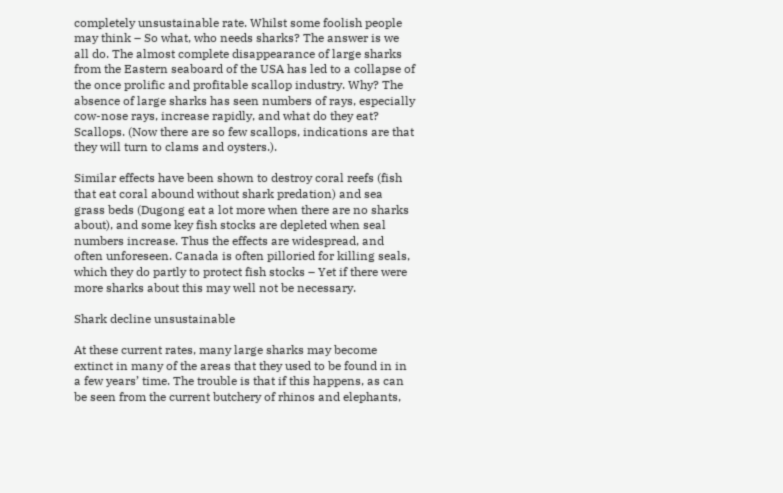completely unsustainable rate. Whilst some foolish people may think – So what, who needs sharks? The answer is we all do. The almost complete disappearance of large sharks from the Eastern seaboard of the USA has led to a collapse of the once prolific and profitable scallop industry. Why? The absence of large sharks has seen numbers of rays, especially cow-nose rays, increase rapidly, and what do they eat? Scallops. (Now there are so few scallops, indications are that they will turn to clams and oysters.).

Similar effects have been shown to destroy coral reefs (fish that eat coral abound without shark predation) and sea grass beds (Dugong eat a lot more when there are no sharks about), and some key fish stocks are depleted when seal numbers increase. Thus the effects are widespread, and often unforeseen. Canada is often pilloried for killing seals, which they do partly to protect fish stocks – Yet if there were more sharks about this may well not be necessary.

Shark decline unsustainable

At these current rates, many large sharks may become extinct in many of the areas that they used to be found in in a few years’ time. The trouble is that if this happens, as can be seen from the current butchery of rhinos and elephants,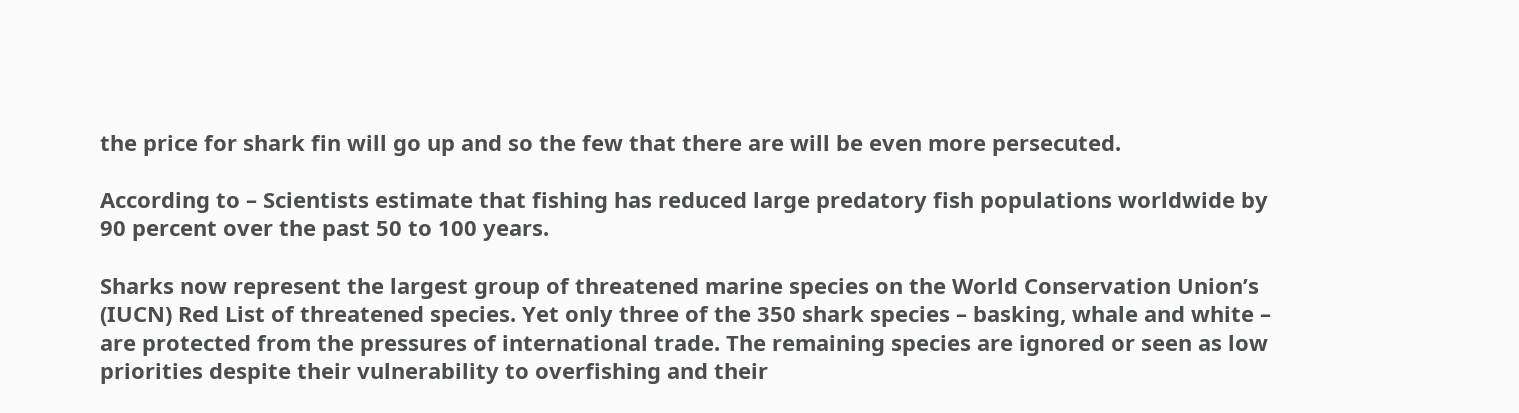the price for shark fin will go up and so the few that there are will be even more persecuted.

According to – Scientists estimate that fishing has reduced large predatory fish populations worldwide by 90 percent over the past 50 to 100 years.

Sharks now represent the largest group of threatened marine species on the World Conservation Union’s (IUCN) Red List of threatened species. Yet only three of the 350 shark species – basking, whale and white – are protected from the pressures of international trade. The remaining species are ignored or seen as low priorities despite their vulnerability to overfishing and their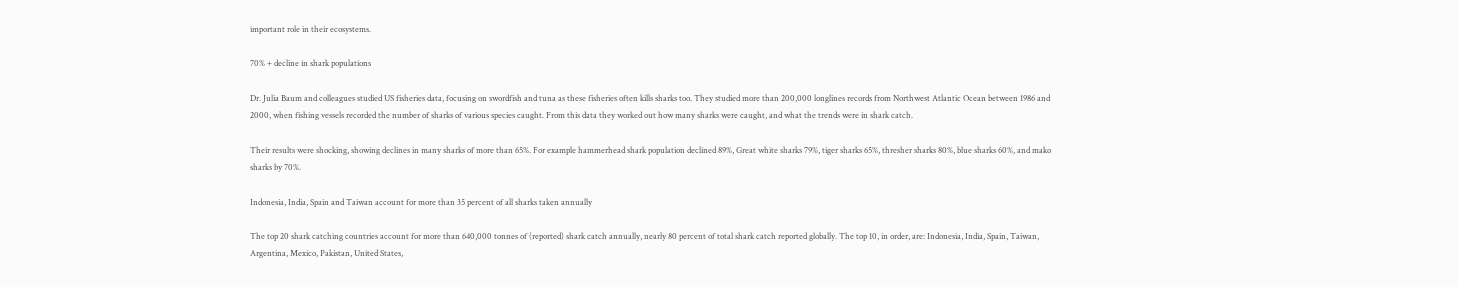important role in their ecosystems.

70% + decline in shark populations

Dr. Julia Baum and colleagues studied US fisheries data, focusing on swordfish and tuna as these fisheries often kills sharks too. They studied more than 200,000 longlines records from Northwest Atlantic Ocean between 1986 and 2000, when fishing vessels recorded the number of sharks of various species caught. From this data they worked out how many sharks were caught, and what the trends were in shark catch.

Their results were shocking, showing declines in many sharks of more than 65%. For example hammerhead shark population declined 89%, Great white sharks 79%, tiger sharks 65%, thresher sharks 80%, blue sharks 60%, and mako sharks by 70%.

Indonesia, India, Spain and Taiwan account for more than 35 percent of all sharks taken annually

The top 20 shark catching countries account for more than 640,000 tonnes of (reported) shark catch annually, nearly 80 percent of total shark catch reported globally. The top 10, in order, are: Indonesia, India, Spain, Taiwan, Argentina, Mexico, Pakistan, United States,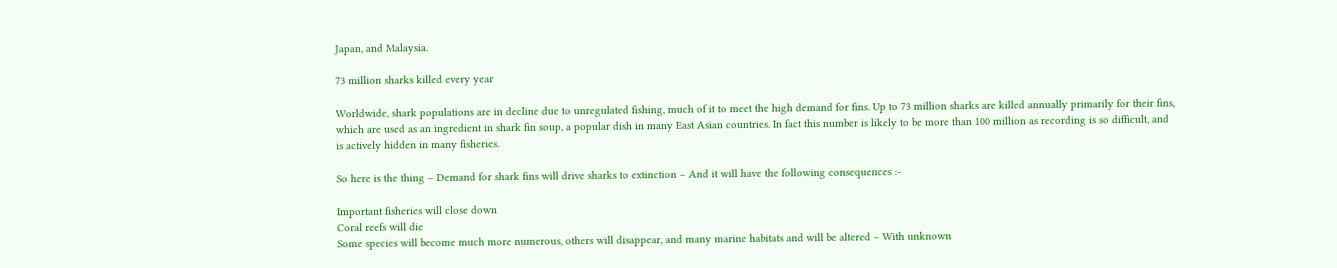Japan, and Malaysia.

73 million sharks killed every year

Worldwide, shark populations are in decline due to unregulated fishing, much of it to meet the high demand for fins. Up to 73 million sharks are killed annually primarily for their fins, which are used as an ingredient in shark fin soup, a popular dish in many East Asian countries. In fact this number is likely to be more than 100 million as recording is so difficult, and is actively hidden in many fisheries.

So here is the thing – Demand for shark fins will drive sharks to extinction – And it will have the following consequences :-

Important fisheries will close down
Coral reefs will die
Some species will become much more numerous, others will disappear, and many marine habitats and will be altered – With unknown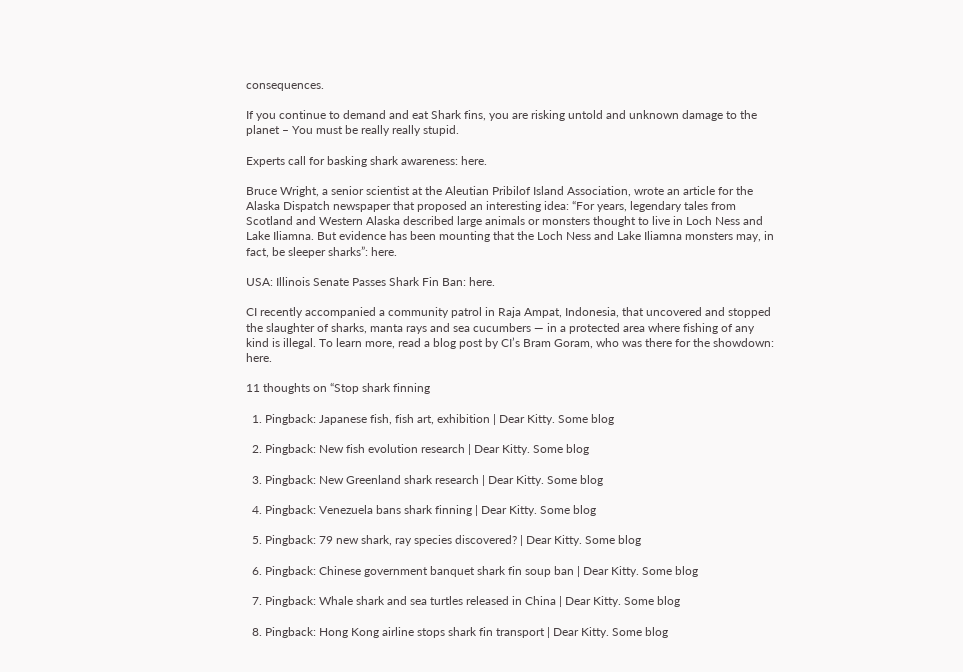consequences.

If you continue to demand and eat Shark fins, you are risking untold and unknown damage to the planet – You must be really really stupid.

Experts call for basking shark awareness: here.

Bruce Wright, a senior scientist at the Aleutian Pribilof Island Association, wrote an article for the Alaska Dispatch newspaper that proposed an interesting idea: “For years, legendary tales from Scotland and Western Alaska described large animals or monsters thought to live in Loch Ness and Lake Iliamna. But evidence has been mounting that the Loch Ness and Lake Iliamna monsters may, in fact, be sleeper sharks”: here.

USA: Illinois Senate Passes Shark Fin Ban: here.

CI recently accompanied a community patrol in Raja Ampat, Indonesia, that uncovered and stopped the slaughter of sharks, manta rays and sea cucumbers — in a protected area where fishing of any kind is illegal. To learn more, read a blog post by CI’s Bram Goram, who was there for the showdown: here.

11 thoughts on “Stop shark finning

  1. Pingback: Japanese fish, fish art, exhibition | Dear Kitty. Some blog

  2. Pingback: New fish evolution research | Dear Kitty. Some blog

  3. Pingback: New Greenland shark research | Dear Kitty. Some blog

  4. Pingback: Venezuela bans shark finning | Dear Kitty. Some blog

  5. Pingback: 79 new shark, ray species discovered? | Dear Kitty. Some blog

  6. Pingback: Chinese government banquet shark fin soup ban | Dear Kitty. Some blog

  7. Pingback: Whale shark and sea turtles released in China | Dear Kitty. Some blog

  8. Pingback: Hong Kong airline stops shark fin transport | Dear Kitty. Some blog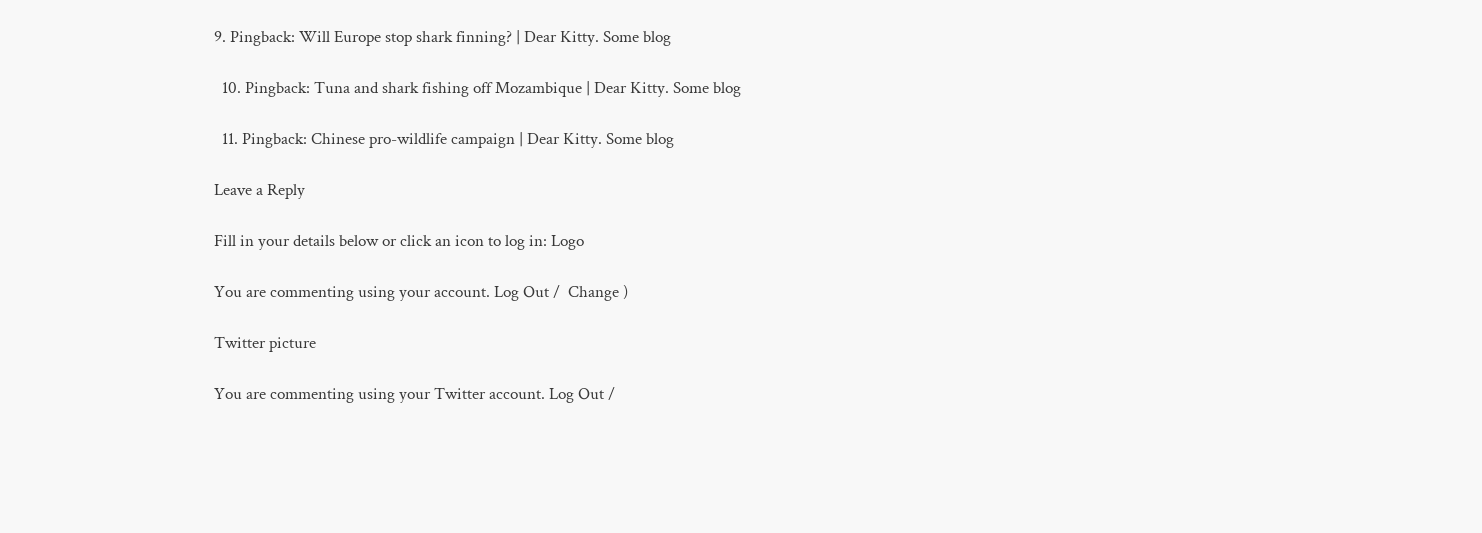9. Pingback: Will Europe stop shark finning? | Dear Kitty. Some blog

  10. Pingback: Tuna and shark fishing off Mozambique | Dear Kitty. Some blog

  11. Pingback: Chinese pro-wildlife campaign | Dear Kitty. Some blog

Leave a Reply

Fill in your details below or click an icon to log in: Logo

You are commenting using your account. Log Out /  Change )

Twitter picture

You are commenting using your Twitter account. Log Out /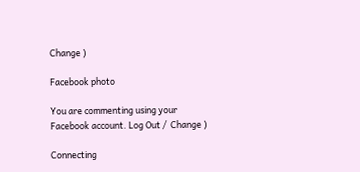Change )

Facebook photo

You are commenting using your Facebook account. Log Out /  Change )

Connecting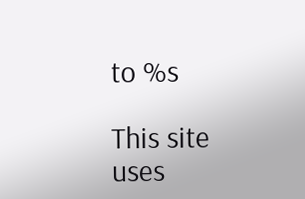to %s

This site uses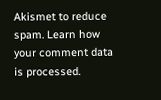Akismet to reduce spam. Learn how your comment data is processed.